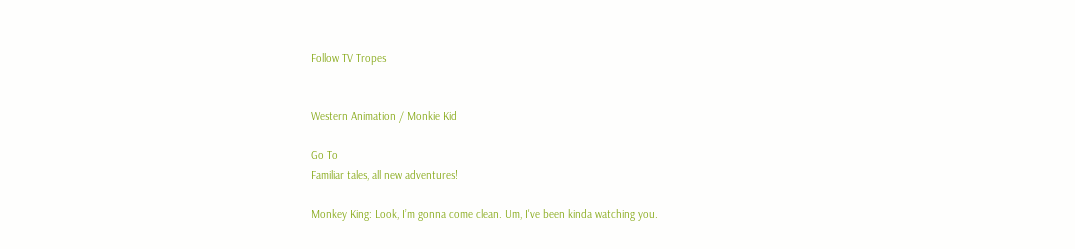Follow TV Tropes


Western Animation / Monkie Kid

Go To
Familiar tales, all new adventures!

Monkey King: Look, I’m gonna come clean. Um, I've been kinda watching you.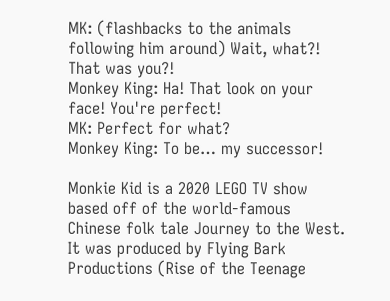MK: (flashbacks to the animals following him around) Wait, what?! That was you?!
Monkey King: Ha! That look on your face! You're perfect!
MK: Perfect for what?
Monkey King: To be… my successor!

Monkie Kid is a 2020 LEGO TV show based off of the world-famous Chinese folk tale Journey to the West. It was produced by Flying Bark Productions (Rise of the Teenage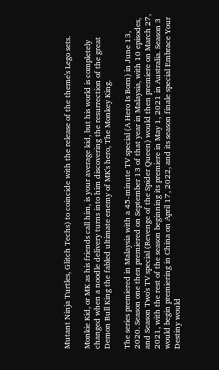Mutant Ninja Turtles, Glitch Techs) to coincide with the release of the theme's Lego sets.

Monkie Kid, or MK as his friends call him, is your average kid, but his world is completely changed when a noodle delivery turns into him discovering the resurrection of the great Demon Bull King the fabled ultimate enemy of MK's hero, The Monkey King.

The series premiered in Malaysia with a 45-minute TV special (A Hero Is Born) in June 13, 2020. Season one then premiered on September 13 of that year in Malaysia, with 10 episodes, and Season Two's TV special (Revenge of the Spider Queen) would then premiere on March 27, 2021, with the rest of the season beginning its premiere in May 1, 2021 in Australia. Season 3 would begin premiering in China on April 17, 2022, and its season finale special Embrace Your Destiny would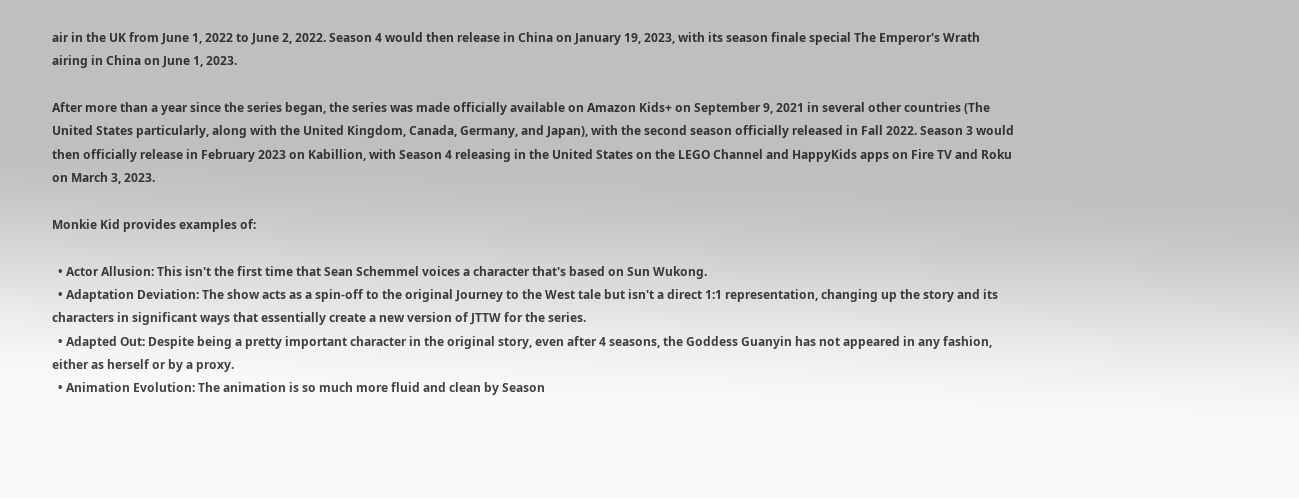air in the UK from June 1, 2022 to June 2, 2022. Season 4 would then release in China on January 19, 2023, with its season finale special The Emperor's Wrath airing in China on June 1, 2023.

After more than a year since the series began, the series was made officially available on Amazon Kids+ on September 9, 2021 in several other countries (The United States particularly, along with the United Kingdom, Canada, Germany, and Japan), with the second season officially released in Fall 2022. Season 3 would then officially release in February 2023 on Kabillion, with Season 4 releasing in the United States on the LEGO Channel and HappyKids apps on Fire TV and Roku on March 3, 2023.

Monkie Kid provides examples of:

  • Actor Allusion: This isn't the first time that Sean Schemmel voices a character that's based on Sun Wukong.
  • Adaptation Deviation: The show acts as a spin-off to the original Journey to the West tale but isn't a direct 1:1 representation, changing up the story and its characters in significant ways that essentially create a new version of JTTW for the series.
  • Adapted Out: Despite being a pretty important character in the original story, even after 4 seasons, the Goddess Guanyin has not appeared in any fashion, either as herself or by a proxy.
  • Animation Evolution: The animation is so much more fluid and clean by Season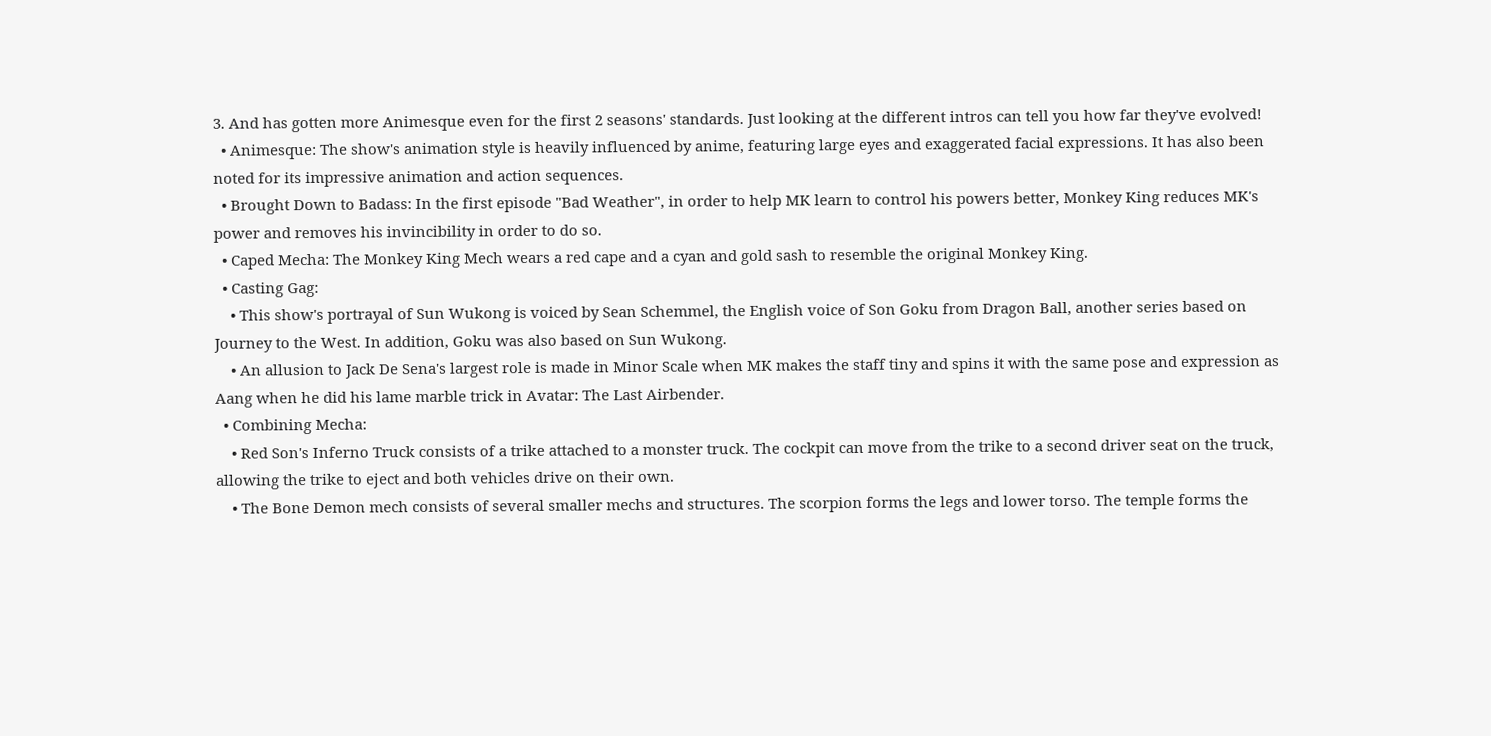3. And has gotten more Animesque even for the first 2 seasons' standards. Just looking at the different intros can tell you how far they've evolved!
  • Animesque: The show's animation style is heavily influenced by anime, featuring large eyes and exaggerated facial expressions. It has also been noted for its impressive animation and action sequences.
  • Brought Down to Badass: In the first episode "Bad Weather", in order to help MK learn to control his powers better, Monkey King reduces MK's power and removes his invincibility in order to do so.
  • Caped Mecha: The Monkey King Mech wears a red cape and a cyan and gold sash to resemble the original Monkey King.
  • Casting Gag:
    • This show's portrayal of Sun Wukong is voiced by Sean Schemmel, the English voice of Son Goku from Dragon Ball, another series based on Journey to the West. In addition, Goku was also based on Sun Wukong.
    • An allusion to Jack De Sena's largest role is made in Minor Scale when MK makes the staff tiny and spins it with the same pose and expression as Aang when he did his lame marble trick in Avatar: The Last Airbender.
  • Combining Mecha:
    • Red Son's Inferno Truck consists of a trike attached to a monster truck. The cockpit can move from the trike to a second driver seat on the truck, allowing the trike to eject and both vehicles drive on their own.
    • The Bone Demon mech consists of several smaller mechs and structures. The scorpion forms the legs and lower torso. The temple forms the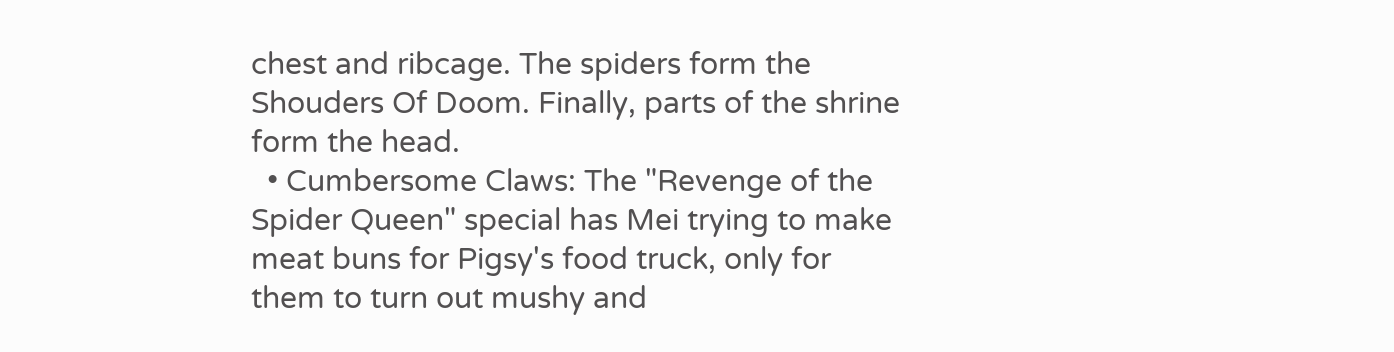chest and ribcage. The spiders form the Shouders Of Doom. Finally, parts of the shrine form the head.
  • Cumbersome Claws: The "Revenge of the Spider Queen" special has Mei trying to make meat buns for Pigsy's food truck, only for them to turn out mushy and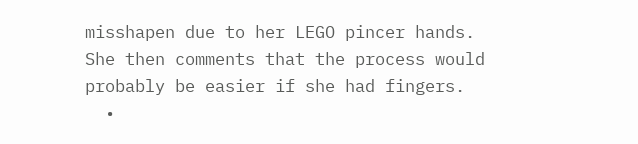misshapen due to her LEGO pincer hands. She then comments that the process would probably be easier if she had fingers.
  •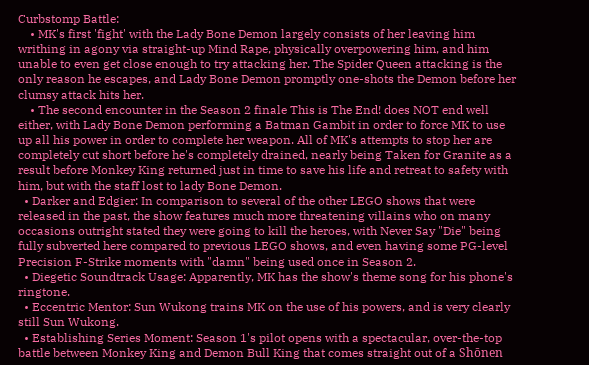Curbstomp Battle:
    • MK's first 'fight' with the Lady Bone Demon largely consists of her leaving him writhing in agony via straight-up Mind Rape, physically overpowering him, and him unable to even get close enough to try attacking her. The Spider Queen attacking is the only reason he escapes, and Lady Bone Demon promptly one-shots the Demon before her clumsy attack hits her.
    • The second encounter in the Season 2 finale This is The End! does NOT end well either, with Lady Bone Demon performing a Batman Gambit in order to force MK to use up all his power in order to complete her weapon. All of MK's attempts to stop her are completely cut short before he's completely drained, nearly being Taken for Granite as a result before Monkey King returned just in time to save his life and retreat to safety with him, but with the staff lost to lady Bone Demon.
  • Darker and Edgier: In comparison to several of the other LEGO shows that were released in the past, the show features much more threatening villains who on many occasions outright stated they were going to kill the heroes, with Never Say "Die" being fully subverted here compared to previous LEGO shows, and even having some PG-level Precision F-Strike moments with "damn" being used once in Season 2.
  • Diegetic Soundtrack Usage: Apparently, MK has the show's theme song for his phone's ringtone.
  • Eccentric Mentor: Sun Wukong trains MK on the use of his powers, and is very clearly still Sun Wukong.
  • Establishing Series Moment: Season 1's pilot opens with a spectacular, over-the-top battle between Monkey King and Demon Bull King that comes straight out of a Shōnen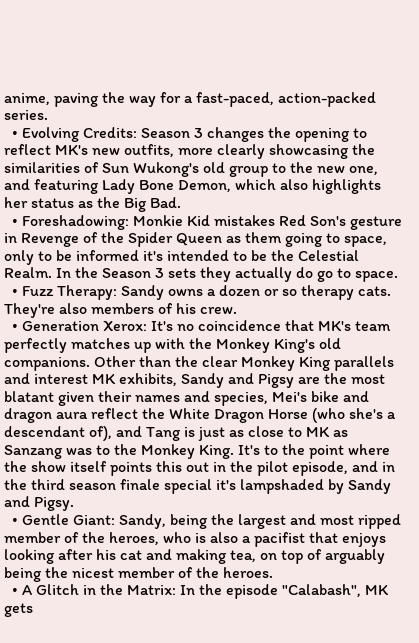anime, paving the way for a fast-paced, action-packed series.
  • Evolving Credits: Season 3 changes the opening to reflect MK's new outfits, more clearly showcasing the similarities of Sun Wukong's old group to the new one, and featuring Lady Bone Demon, which also highlights her status as the Big Bad.
  • Foreshadowing: Monkie Kid mistakes Red Son's gesture in Revenge of the Spider Queen as them going to space, only to be informed it's intended to be the Celestial Realm. In the Season 3 sets they actually do go to space.
  • Fuzz Therapy: Sandy owns a dozen or so therapy cats. They're also members of his crew.
  • Generation Xerox: It's no coincidence that MK's team perfectly matches up with the Monkey King's old companions. Other than the clear Monkey King parallels and interest MK exhibits, Sandy and Pigsy are the most blatant given their names and species, Mei's bike and dragon aura reflect the White Dragon Horse (who she's a descendant of), and Tang is just as close to MK as Sanzang was to the Monkey King. It's to the point where the show itself points this out in the pilot episode, and in the third season finale special it's lampshaded by Sandy and Pigsy.
  • Gentle Giant: Sandy, being the largest and most ripped member of the heroes, who is also a pacifist that enjoys looking after his cat and making tea, on top of arguably being the nicest member of the heroes.
  • A Glitch in the Matrix: In the episode "Calabash", MK gets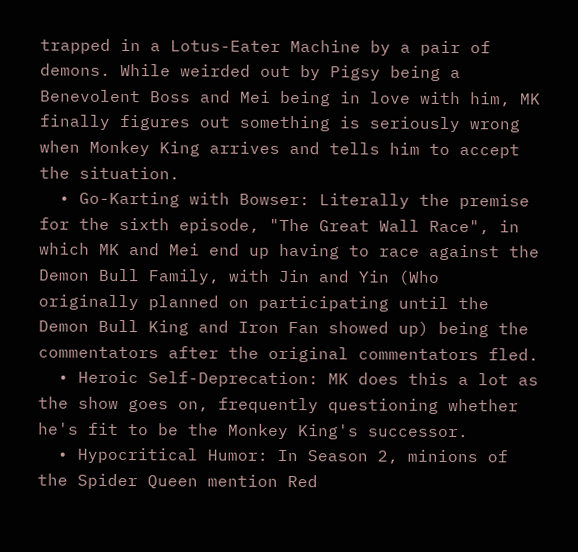trapped in a Lotus-Eater Machine by a pair of demons. While weirded out by Pigsy being a Benevolent Boss and Mei being in love with him, MK finally figures out something is seriously wrong when Monkey King arrives and tells him to accept the situation.
  • Go-Karting with Bowser: Literally the premise for the sixth episode, "The Great Wall Race", in which MK and Mei end up having to race against the Demon Bull Family, with Jin and Yin (Who originally planned on participating until the Demon Bull King and Iron Fan showed up) being the commentators after the original commentators fled.
  • Heroic Self-Deprecation: MK does this a lot as the show goes on, frequently questioning whether he's fit to be the Monkey King's successor.
  • Hypocritical Humor: In Season 2, minions of the Spider Queen mention Red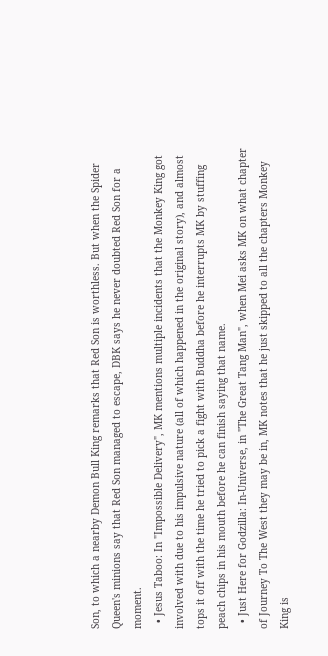Son, to which a nearby Demon Bull King remarks that Red Son is worthless. But when the Spider Queen's minions say that Red Son managed to escape, DBK says he never doubted Red Son for a moment.
  • Jesus Taboo: In "Impossible Delivery", MK mentions multiple incidents that the Monkey King got involved with due to his impulsive nature (all of which happened in the original story), and almost tops it off with the time he tried to pick a fight with Buddha before he interrupts MK by stuffing peach chips in his mouth before he can finish saying that name.
  • Just Here for Godzilla: In-Universe, in "The Great Tang Man", when Mei asks MK on what chapter of Journey To The West they may be in, MK notes that he just skipped to all the chapters Monkey King is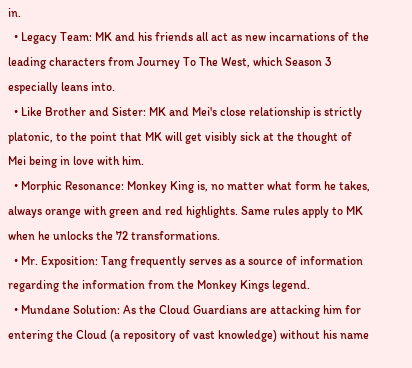in.
  • Legacy Team: MK and his friends all act as new incarnations of the leading characters from Journey To The West, which Season 3 especially leans into.
  • Like Brother and Sister: MK and Mei's close relationship is strictly platonic, to the point that MK will get visibly sick at the thought of Mei being in love with him.
  • Morphic Resonance: Monkey King is, no matter what form he takes, always orange with green and red highlights. Same rules apply to MK when he unlocks the 72 transformations.
  • Mr. Exposition: Tang frequently serves as a source of information regarding the information from the Monkey Kings legend.
  • Mundane Solution: As the Cloud Guardians are attacking him for entering the Cloud (a repository of vast knowledge) without his name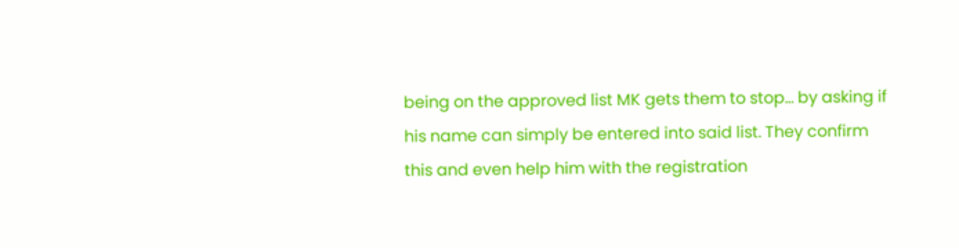being on the approved list MK gets them to stop... by asking if his name can simply be entered into said list. They confirm this and even help him with the registration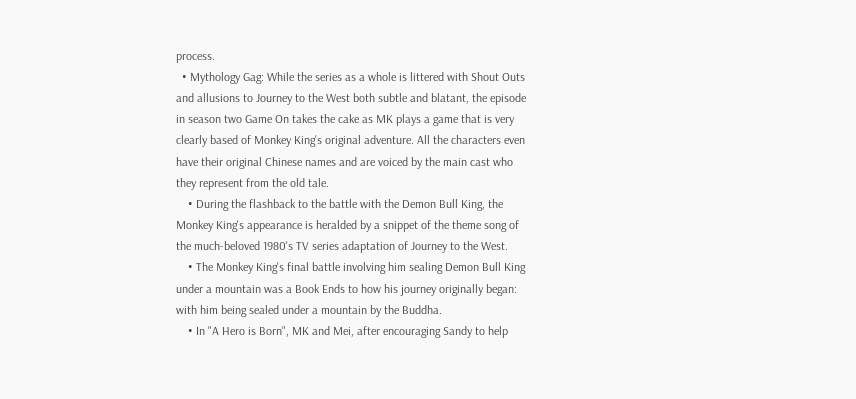process.
  • Mythology Gag: While the series as a whole is littered with Shout Outs and allusions to Journey to the West both subtle and blatant, the episode in season two Game On takes the cake as MK plays a game that is very clearly based of Monkey King's original adventure. All the characters even have their original Chinese names and are voiced by the main cast who they represent from the old tale.
    • During the flashback to the battle with the Demon Bull King, the Monkey King's appearance is heralded by a snippet of the theme song of the much-beloved 1980's TV series adaptation of Journey to the West.
    • The Monkey King's final battle involving him sealing Demon Bull King under a mountain was a Book Ends to how his journey originally began: with him being sealed under a mountain by the Buddha.
    • In "A Hero is Born", MK and Mei, after encouraging Sandy to help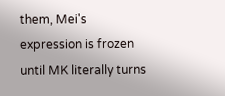them, Mei's expression is frozen until MK literally turns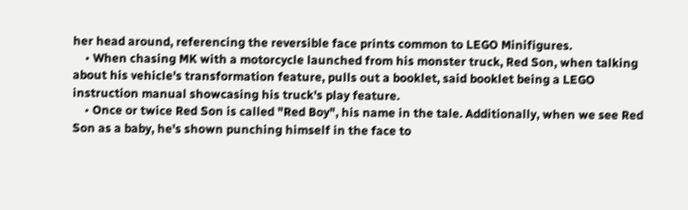her head around, referencing the reversible face prints common to LEGO Minifigures.
    • When chasing MK with a motorcycle launched from his monster truck, Red Son, when talking about his vehicle's transformation feature, pulls out a booklet, said booklet being a LEGO instruction manual showcasing his truck's play feature.
    • Once or twice Red Son is called "Red Boy", his name in the tale. Additionally, when we see Red Son as a baby, he's shown punching himself in the face to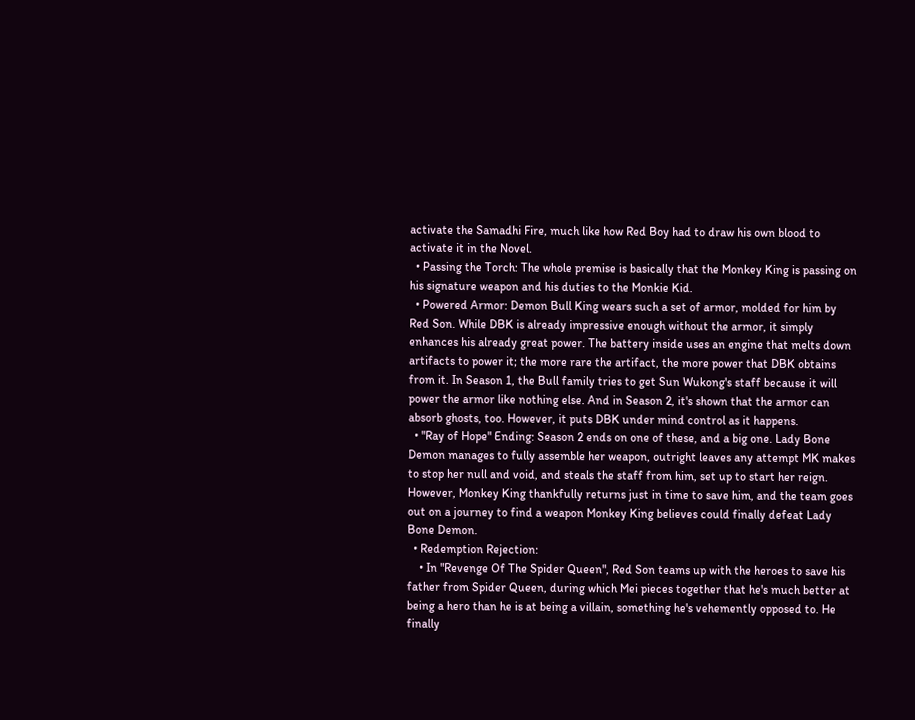activate the Samadhi Fire, much like how Red Boy had to draw his own blood to activate it in the Novel.
  • Passing the Torch: The whole premise is basically that the Monkey King is passing on his signature weapon and his duties to the Monkie Kid.
  • Powered Armor: Demon Bull King wears such a set of armor, molded for him by Red Son. While DBK is already impressive enough without the armor, it simply enhances his already great power. The battery inside uses an engine that melts down artifacts to power it; the more rare the artifact, the more power that DBK obtains from it. In Season 1, the Bull family tries to get Sun Wukong's staff because it will power the armor like nothing else. And in Season 2, it's shown that the armor can absorb ghosts, too. However, it puts DBK under mind control as it happens.
  • "Ray of Hope" Ending: Season 2 ends on one of these, and a big one. Lady Bone Demon manages to fully assemble her weapon, outright leaves any attempt MK makes to stop her null and void, and steals the staff from him, set up to start her reign. However, Monkey King thankfully returns just in time to save him, and the team goes out on a journey to find a weapon Monkey King believes could finally defeat Lady Bone Demon.
  • Redemption Rejection:
    • In "Revenge Of The Spider Queen", Red Son teams up with the heroes to save his father from Spider Queen, during which Mei pieces together that he's much better at being a hero than he is at being a villain, something he's vehemently opposed to. He finally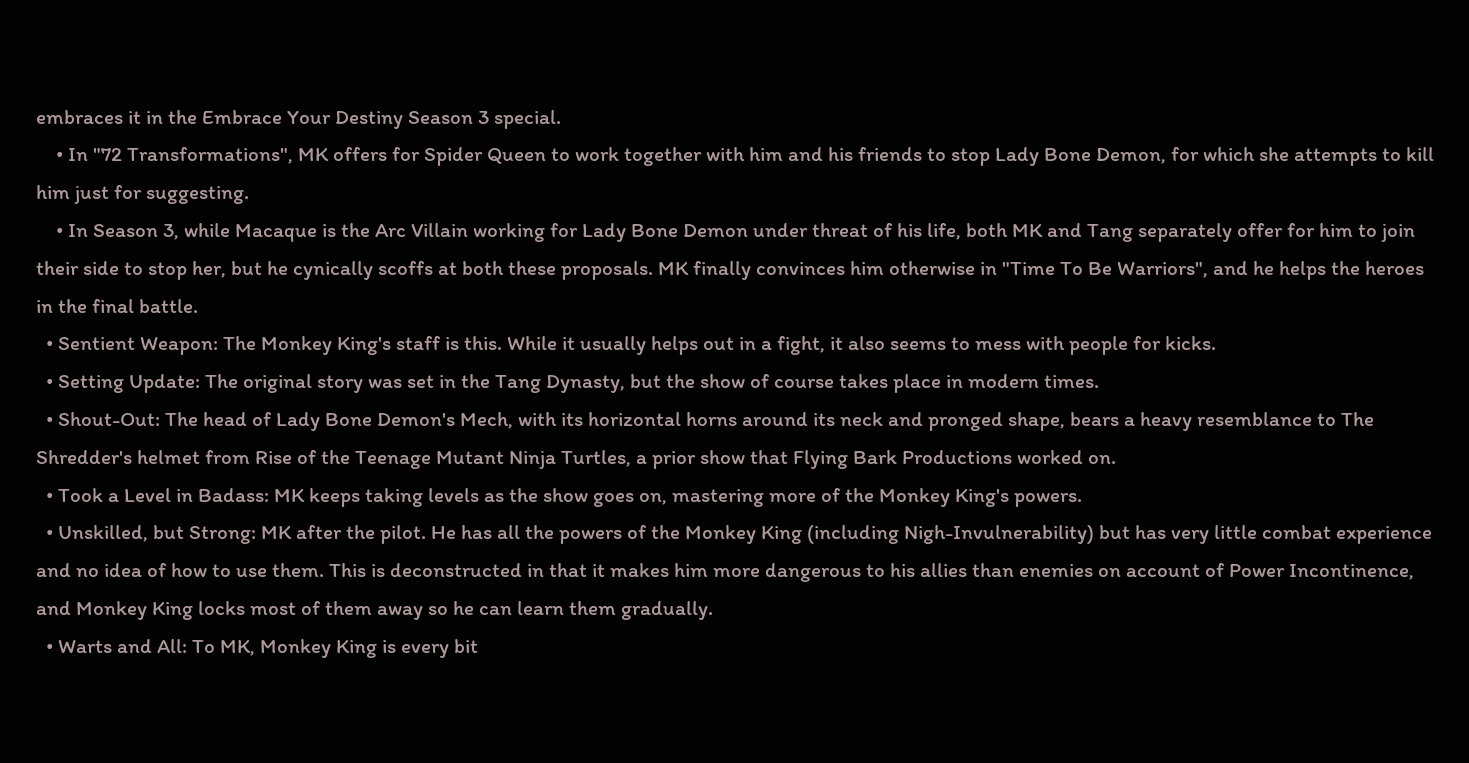embraces it in the Embrace Your Destiny Season 3 special.
    • In "72 Transformations", MK offers for Spider Queen to work together with him and his friends to stop Lady Bone Demon, for which she attempts to kill him just for suggesting.
    • In Season 3, while Macaque is the Arc Villain working for Lady Bone Demon under threat of his life, both MK and Tang separately offer for him to join their side to stop her, but he cynically scoffs at both these proposals. MK finally convinces him otherwise in "Time To Be Warriors", and he helps the heroes in the final battle.
  • Sentient Weapon: The Monkey King's staff is this. While it usually helps out in a fight, it also seems to mess with people for kicks.
  • Setting Update: The original story was set in the Tang Dynasty, but the show of course takes place in modern times.
  • Shout-Out: The head of Lady Bone Demon's Mech, with its horizontal horns around its neck and pronged shape, bears a heavy resemblance to The Shredder's helmet from Rise of the Teenage Mutant Ninja Turtles, a prior show that Flying Bark Productions worked on.
  • Took a Level in Badass: MK keeps taking levels as the show goes on, mastering more of the Monkey King's powers.
  • Unskilled, but Strong: MK after the pilot. He has all the powers of the Monkey King (including Nigh-Invulnerability) but has very little combat experience and no idea of how to use them. This is deconstructed in that it makes him more dangerous to his allies than enemies on account of Power Incontinence, and Monkey King locks most of them away so he can learn them gradually.
  • Warts and All: To MK, Monkey King is every bit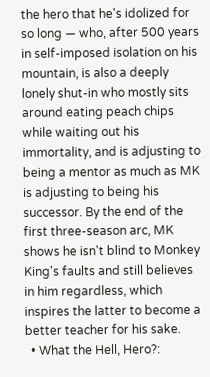the hero that he's idolized for so long — who, after 500 years in self-imposed isolation on his mountain, is also a deeply lonely shut-in who mostly sits around eating peach chips while waiting out his immortality, and is adjusting to being a mentor as much as MK is adjusting to being his successor. By the end of the first three-season arc, MK shows he isn't blind to Monkey King's faults and still believes in him regardless, which inspires the latter to become a better teacher for his sake.
  • What the Hell, Hero?: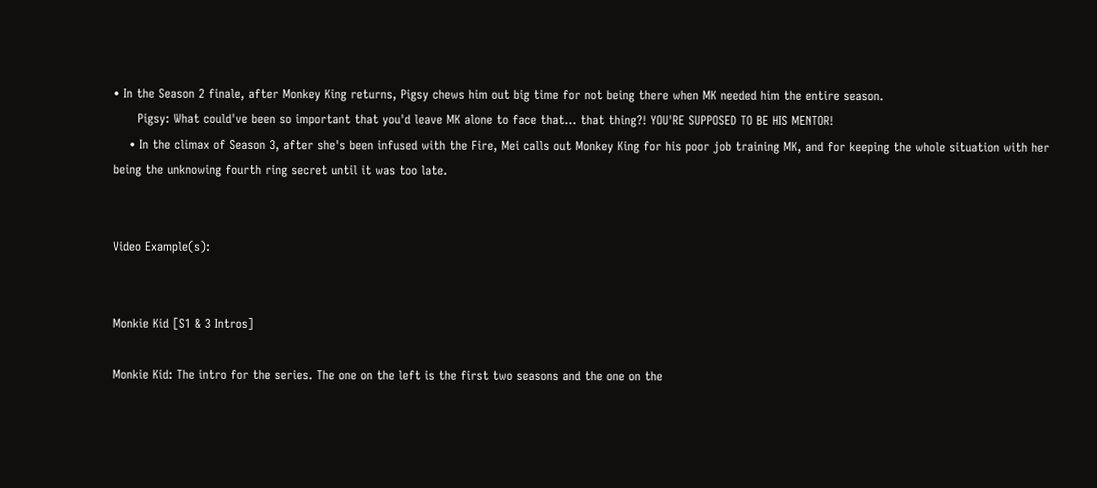• In the Season 2 finale, after Monkey King returns, Pigsy chews him out big time for not being there when MK needed him the entire season.
      Pigsy: What could've been so important that you'd leave MK alone to face that… that thing?! YOU'RE SUPPOSED TO BE HIS MENTOR!
    • In the climax of Season 3, after she's been infused with the Fire, Mei calls out Monkey King for his poor job training MK, and for keeping the whole situation with her being the unknowing fourth ring secret until it was too late.


Video Example(s):


Monkie Kid [S1 & 3 Intros]

Monkie Kid: The intro for the series. The one on the left is the first two seasons and the one on the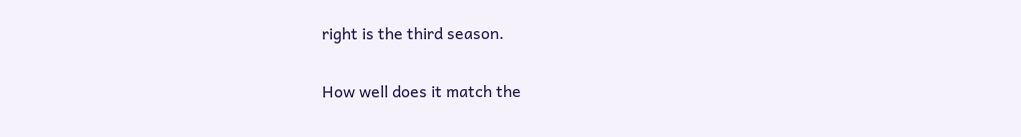right is the third season.

How well does it match the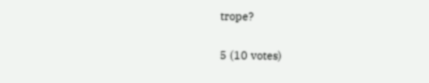trope?

5 (10 votes)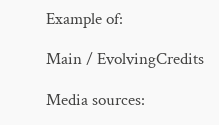Example of:

Main / EvolvingCredits

Media sources: